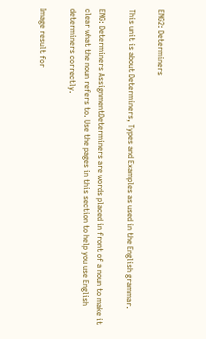ENG2: Determiners

This unit is about Determiners, Types and Examples as used in the English grammar.

ENG: Determiners AssignmentDeterminers are words placed in front of a noun to make it clear what the noun refers to. Use the pages in this section to help you use English determiners correctly.

Image result for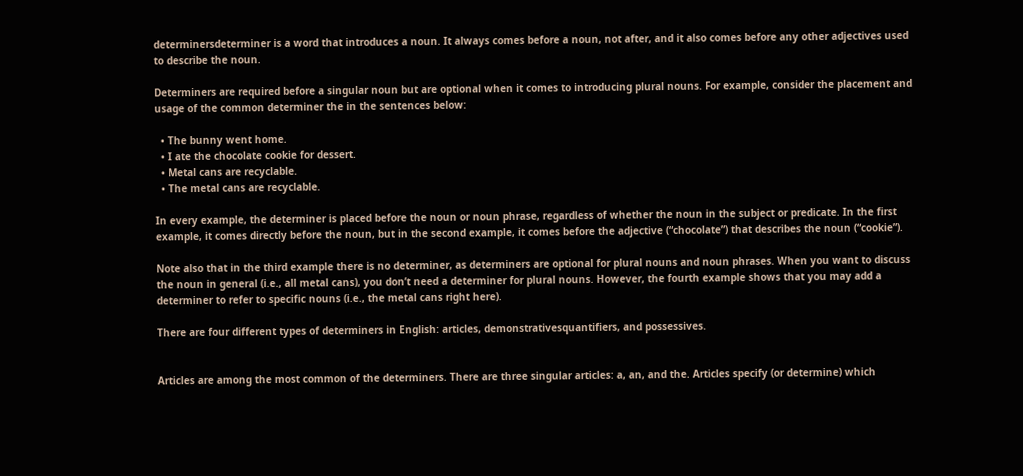determinersdeterminer is a word that introduces a noun. It always comes before a noun, not after, and it also comes before any other adjectives used to describe the noun.

Determiners are required before a singular noun but are optional when it comes to introducing plural nouns. For example, consider the placement and usage of the common determiner the in the sentences below:

  • The bunny went home.
  • I ate the chocolate cookie for dessert.
  • Metal cans are recyclable.
  • The metal cans are recyclable.

In every example, the determiner is placed before the noun or noun phrase, regardless of whether the noun in the subject or predicate. In the first example, it comes directly before the noun, but in the second example, it comes before the adjective (“chocolate”) that describes the noun (“cookie”).

Note also that in the third example there is no determiner, as determiners are optional for plural nouns and noun phrases. When you want to discuss the noun in general (i.e., all metal cans), you don’t need a determiner for plural nouns. However, the fourth example shows that you may add a determiner to refer to specific nouns (i.e., the metal cans right here).

There are four different types of determiners in English: articles, demonstrativesquantifiers, and possessives.


Articles are among the most common of the determiners. There are three singular articles: a, an, and the. Articles specify (or determine) which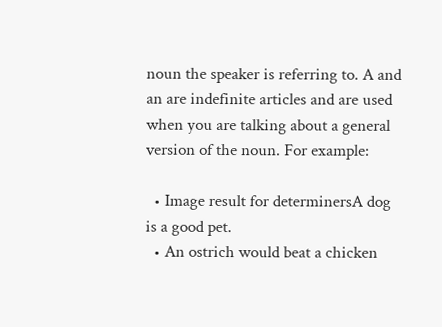noun the speaker is referring to. A and an are indefinite articles and are used when you are talking about a general version of the noun. For example:

  • Image result for determinersA dog is a good pet.
  • An ostrich would beat a chicken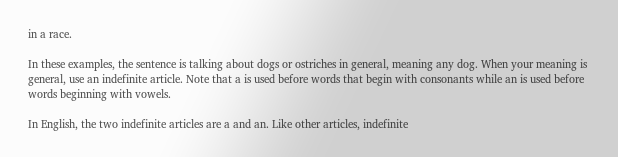in a race.

In these examples, the sentence is talking about dogs or ostriches in general, meaning any dog. When your meaning is general, use an indefinite article. Note that a is used before words that begin with consonants while an is used before words beginning with vowels.

In English, the two indefinite articles are a and an. Like other articles, indefinite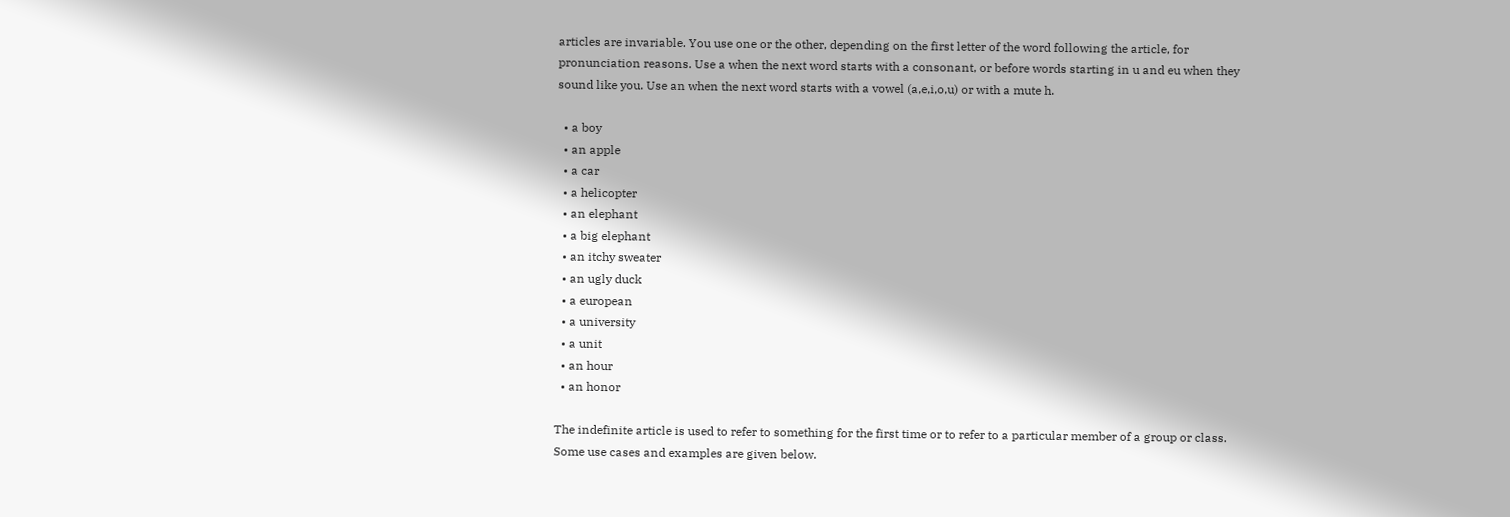articles are invariable. You use one or the other, depending on the first letter of the word following the article, for pronunciation reasons. Use a when the next word starts with a consonant, or before words starting in u and eu when they sound like you. Use an when the next word starts with a vowel (a,e,i,o,u) or with a mute h.

  • a boy
  • an apple
  • a car
  • a helicopter
  • an elephant
  • a big elephant
  • an itchy sweater
  • an ugly duck
  • a european
  • a university
  • a unit
  • an hour
  • an honor

The indefinite article is used to refer to something for the first time or to refer to a particular member of a group or class. Some use cases and examples are given below.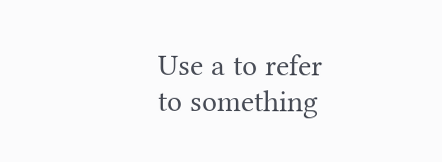Use a to refer to something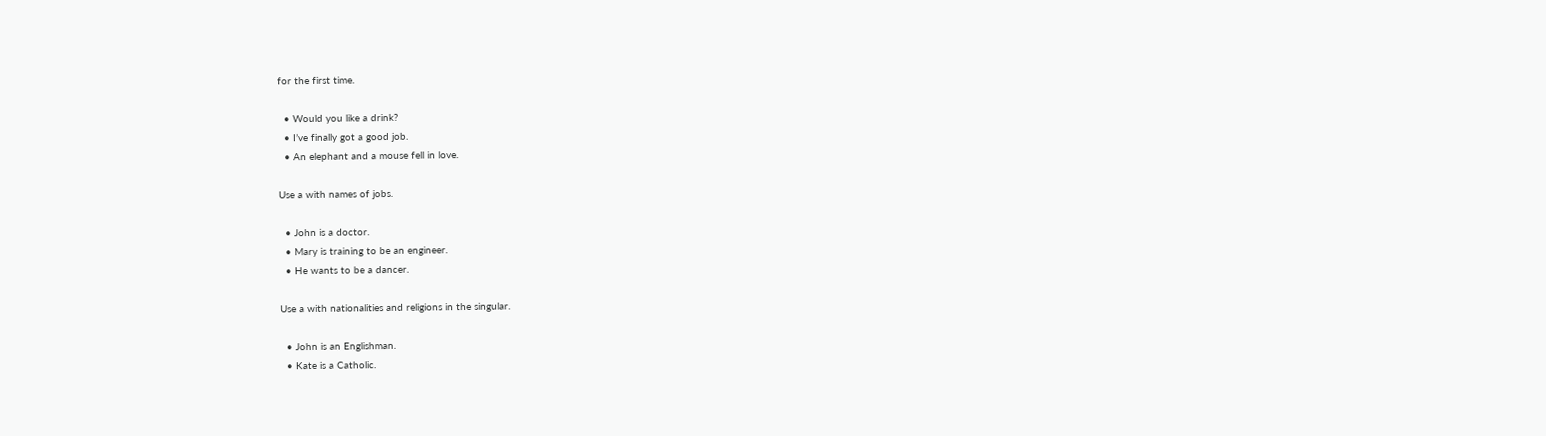for the first time.

  • Would you like a drink?
  • I’ve finally got a good job.
  • An elephant and a mouse fell in love.

Use a with names of jobs.

  • John is a doctor.
  • Mary is training to be an engineer.
  • He wants to be a dancer.

Use a with nationalities and religions in the singular.

  • John is an Englishman.
  • Kate is a Catholic.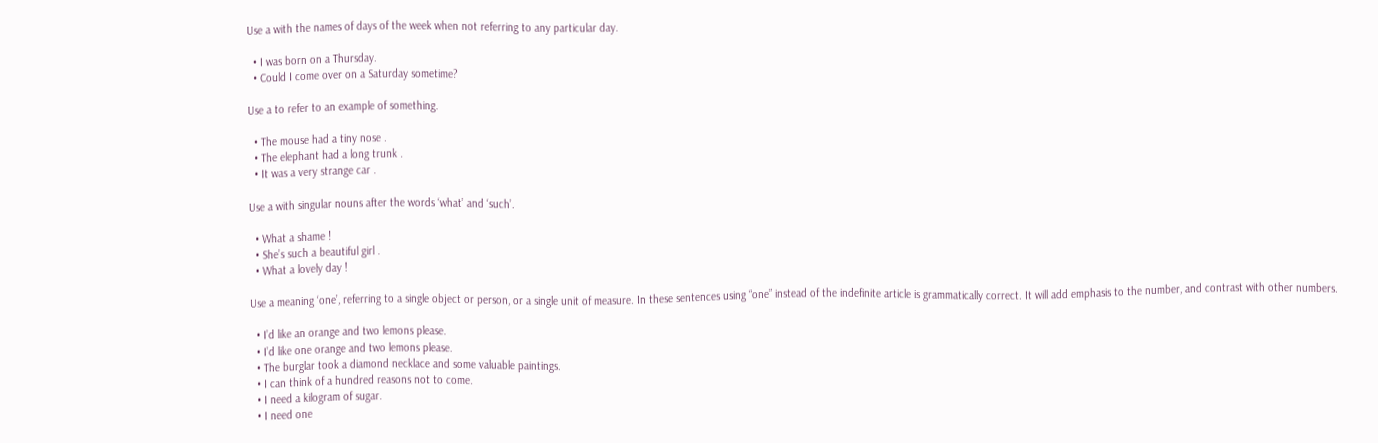Use a with the names of days of the week when not referring to any particular day.

  • I was born on a Thursday.
  • Could I come over on a Saturday sometime?

Use a to refer to an example of something.

  • The mouse had a tiny nose .
  • The elephant had a long trunk .
  • It was a very strange car .

Use a with singular nouns after the words ‘what’ and ‘such’.

  • What a shame !
  • She’s such a beautiful girl .
  • What a lovely day !

Use a meaning ‘one’, referring to a single object or person, or a single unit of measure. In these sentences using “one” instead of the indefinite article is grammatically correct. It will add emphasis to the number, and contrast with other numbers.

  • I’d like an orange and two lemons please.
  • I’d like one orange and two lemons please.
  • The burglar took a diamond necklace and some valuable paintings.
  • I can think of a hundred reasons not to come.
  • I need a kilogram of sugar.
  • I need one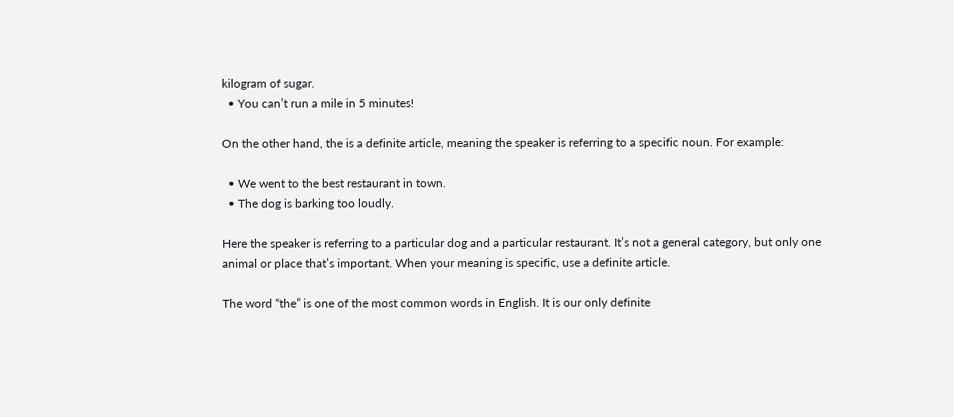kilogram of sugar.
  • You can’t run a mile in 5 minutes!

On the other hand, the is a definite article, meaning the speaker is referring to a specific noun. For example:

  • We went to the best restaurant in town.
  • The dog is barking too loudly.

Here the speaker is referring to a particular dog and a particular restaurant. It’s not a general category, but only one animal or place that’s important. When your meaning is specific, use a definite article.

The word “the” is one of the most common words in English. It is our only definite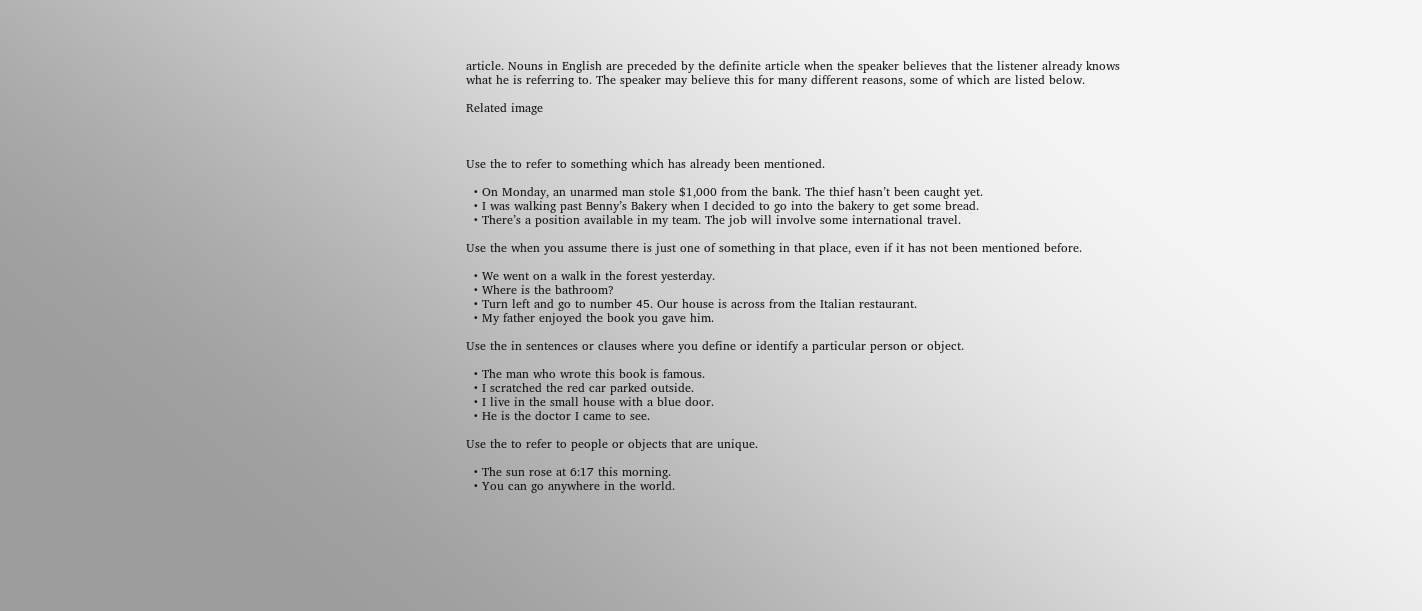article. Nouns in English are preceded by the definite article when the speaker believes that the listener already knows what he is referring to. The speaker may believe this for many different reasons, some of which are listed below.

Related image



Use the to refer to something which has already been mentioned.

  • On Monday, an unarmed man stole $1,000 from the bank. The thief hasn’t been caught yet.
  • I was walking past Benny’s Bakery when I decided to go into the bakery to get some bread.
  • There’s a position available in my team. The job will involve some international travel.

Use the when you assume there is just one of something in that place, even if it has not been mentioned before.

  • We went on a walk in the forest yesterday.
  • Where is the bathroom?
  • Turn left and go to number 45. Our house is across from the Italian restaurant.
  • My father enjoyed the book you gave him.

Use the in sentences or clauses where you define or identify a particular person or object.

  • The man who wrote this book is famous.
  • I scratched the red car parked outside.
  • I live in the small house with a blue door.
  • He is the doctor I came to see.

Use the to refer to people or objects that are unique.

  • The sun rose at 6:17 this morning.
  • You can go anywhere in the world.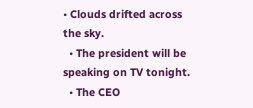• Clouds drifted across the sky.
  • The president will be speaking on TV tonight.
  • The CEO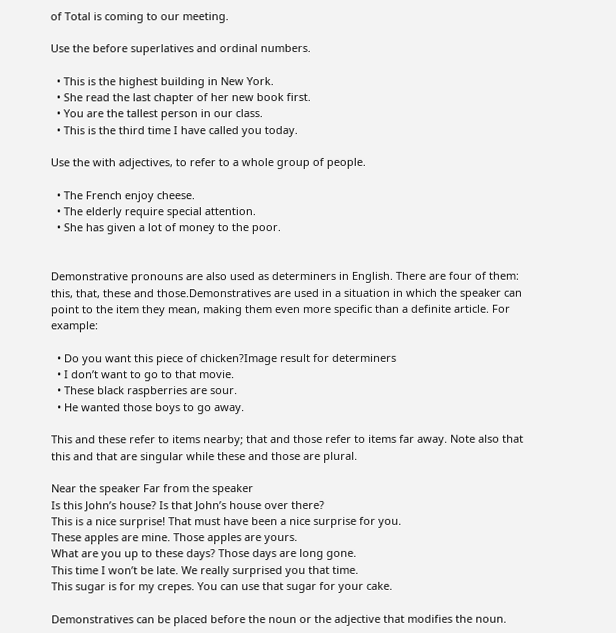of Total is coming to our meeting.

Use the before superlatives and ordinal numbers.

  • This is the highest building in New York.
  • She read the last chapter of her new book first.
  • You are the tallest person in our class.
  • This is the third time I have called you today.

Use the with adjectives, to refer to a whole group of people.

  • The French enjoy cheese.
  • The elderly require special attention.
  • She has given a lot of money to the poor.


Demonstrative pronouns are also used as determiners in English. There are four of them: this, that, these and those.Demonstratives are used in a situation in which the speaker can point to the item they mean, making them even more specific than a definite article. For example:

  • Do you want this piece of chicken?Image result for determiners
  • I don’t want to go to that movie.
  • These black raspberries are sour.
  • He wanted those boys to go away.

This and these refer to items nearby; that and those refer to items far away. Note also that this and that are singular while these and those are plural.

Near the speaker Far from the speaker
Is this John’s house? Is that John’s house over there?
This is a nice surprise! That must have been a nice surprise for you.
These apples are mine. Those apples are yours.
What are you up to these days? Those days are long gone.
This time I won’t be late. We really surprised you that time.
This sugar is for my crepes. You can use that sugar for your cake.

Demonstratives can be placed before the noun or the adjective that modifies the noun.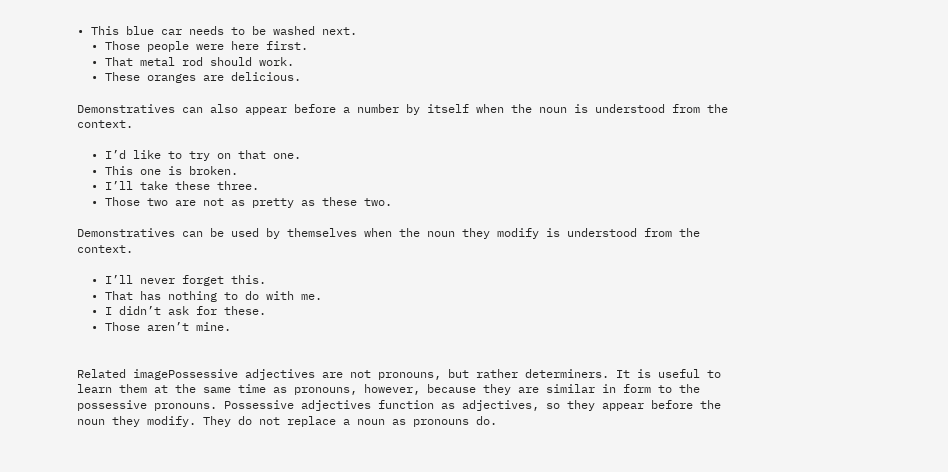• This blue car needs to be washed next.
  • Those people were here first.
  • That metal rod should work.
  • These oranges are delicious.

Demonstratives can also appear before a number by itself when the noun is understood from the context.

  • I’d like to try on that one.
  • This one is broken.
  • I’ll take these three.
  • Those two are not as pretty as these two.

Demonstratives can be used by themselves when the noun they modify is understood from the context.

  • I’ll never forget this.
  • That has nothing to do with me.
  • I didn’t ask for these.
  • Those aren’t mine.


Related imagePossessive adjectives are not pronouns, but rather determiners. It is useful to learn them at the same time as pronouns, however, because they are similar in form to the possessive pronouns. Possessive adjectives function as adjectives, so they appear before the noun they modify. They do not replace a noun as pronouns do.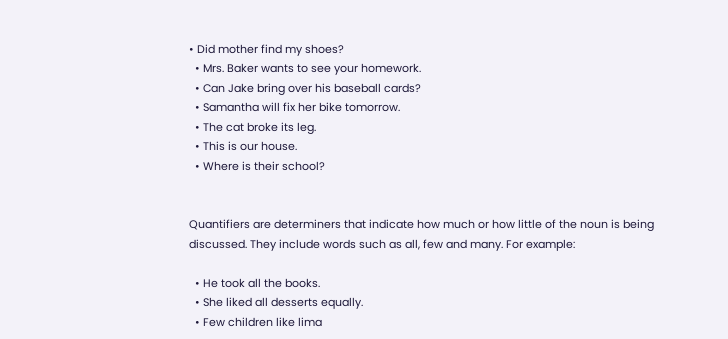• Did mother find my shoes?
  • Mrs. Baker wants to see your homework.
  • Can Jake bring over his baseball cards?
  • Samantha will fix her bike tomorrow.
  • The cat broke its leg.
  • This is our house.
  • Where is their school?


Quantifiers are determiners that indicate how much or how little of the noun is being discussed. They include words such as all, few and many. For example:

  • He took all the books.
  • She liked all desserts equally.
  • Few children like lima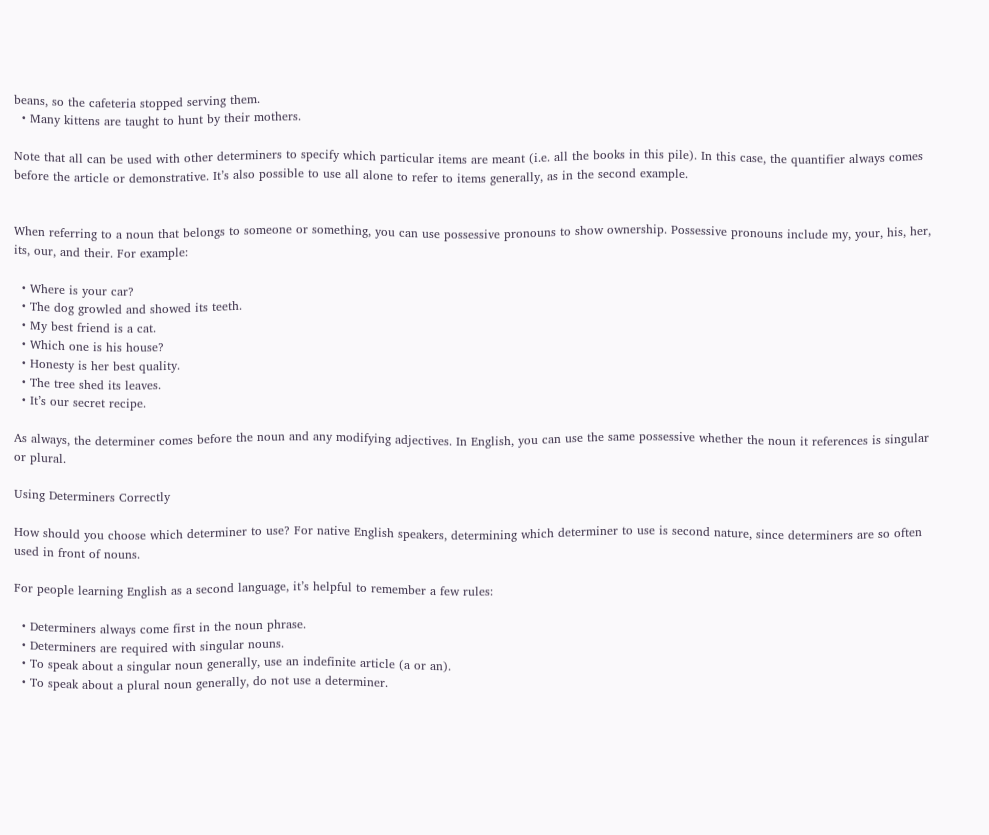beans, so the cafeteria stopped serving them.
  • Many kittens are taught to hunt by their mothers.

Note that all can be used with other determiners to specify which particular items are meant (i.e. all the books in this pile). In this case, the quantifier always comes before the article or demonstrative. It’s also possible to use all alone to refer to items generally, as in the second example.


When referring to a noun that belongs to someone or something, you can use possessive pronouns to show ownership. Possessive pronouns include my, your, his, her, its, our, and their. For example:

  • Where is your car?
  • The dog growled and showed its teeth.
  • My best friend is a cat.
  • Which one is his house?
  • Honesty is her best quality.
  • The tree shed its leaves.
  • It’s our secret recipe.

As always, the determiner comes before the noun and any modifying adjectives. In English, you can use the same possessive whether the noun it references is singular or plural.

Using Determiners Correctly

How should you choose which determiner to use? For native English speakers, determining which determiner to use is second nature, since determiners are so often used in front of nouns.

For people learning English as a second language, it’s helpful to remember a few rules:

  • Determiners always come first in the noun phrase.
  • Determiners are required with singular nouns.
  • To speak about a singular noun generally, use an indefinite article (a or an).
  • To speak about a plural noun generally, do not use a determiner.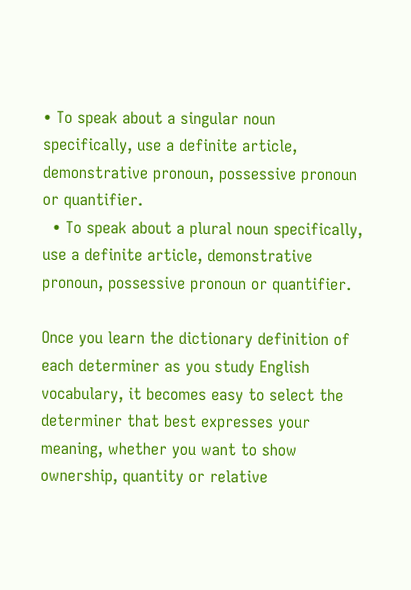• To speak about a singular noun specifically, use a definite article, demonstrative pronoun, possessive pronoun or quantifier.
  • To speak about a plural noun specifically, use a definite article, demonstrative pronoun, possessive pronoun or quantifier.

Once you learn the dictionary definition of each determiner as you study English vocabulary, it becomes easy to select the determiner that best expresses your meaning, whether you want to show ownership, quantity or relative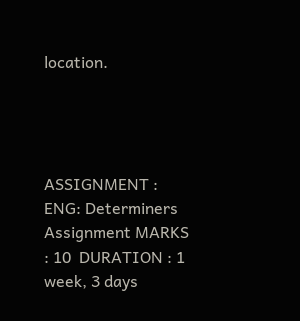location.




ASSIGNMENT : ENG: Determiners Assignment MARKS : 10  DURATION : 1 week, 3 days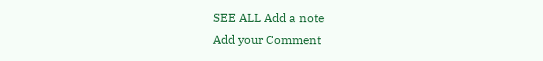SEE ALL Add a note
Add your Comment